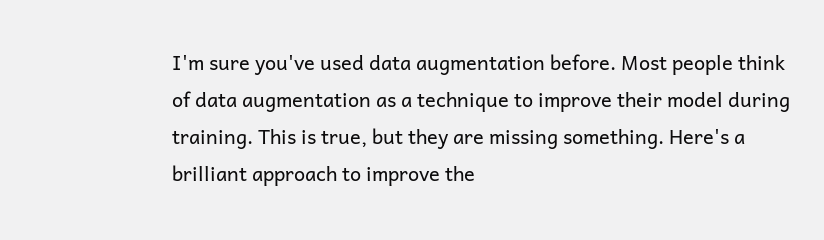I'm sure you've used data augmentation before. Most people think of data augmentation as a technique to improve their model during training. This is true, but they are missing something. Here's a brilliant approach to improve the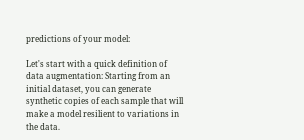predictions of your model:

Let's start with a quick definition of data augmentation: Starting from an initial dataset, you can generate synthetic copies of each sample that will make a model resilient to variations in the data.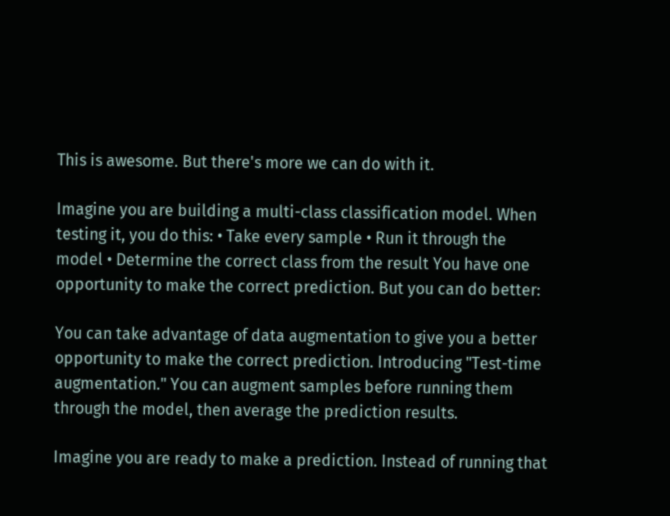This is awesome. But there's more we can do with it.

Imagine you are building a multi-class classification model. When testing it, you do this: • Take every sample • Run it through the model • Determine the correct class from the result You have one opportunity to make the correct prediction. But you can do better:

You can take advantage of data augmentation to give you a better opportunity to make the correct prediction. Introducing "Test-time augmentation." You can augment samples before running them through the model, then average the prediction results.

Imagine you are ready to make a prediction. Instead of running that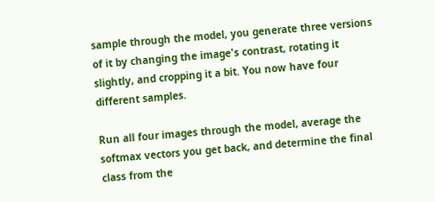sample through the model, you generate three versions of it by changing the image's contrast, rotating it slightly, and cropping it a bit. You now have four different samples.

Run all four images through the model, average the softmax vectors you get back, and determine the final class from the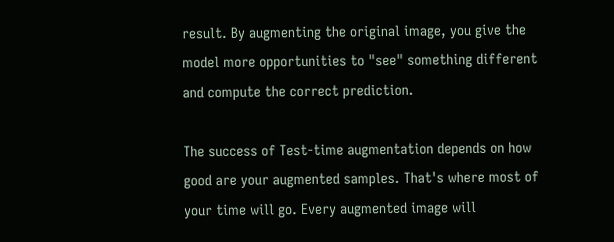result. By augmenting the original image, you give the model more opportunities to "see" something different and compute the correct prediction.

The success of Test-time augmentation depends on how good are your augmented samples. That's where most of your time will go. Every augmented image will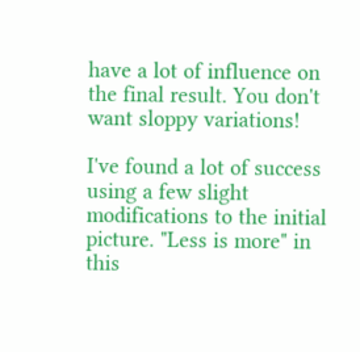have a lot of influence on the final result. You don't want sloppy variations!

I've found a lot of success using a few slight modifications to the initial picture. "Less is more" in this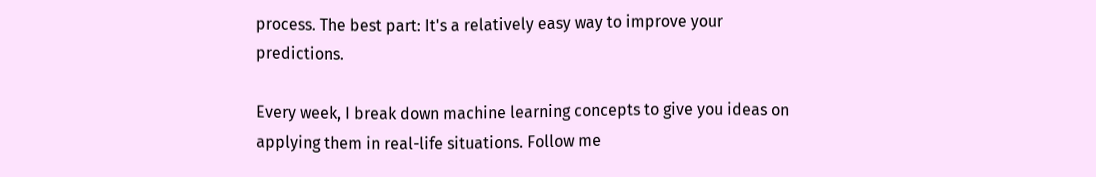process. The best part: It's a relatively easy way to improve your predictions.

Every week, I break down machine learning concepts to give you ideas on applying them in real-life situations. Follow me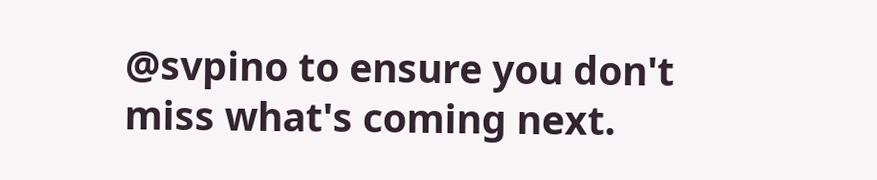@svpino to ensure you don't miss what's coming next.